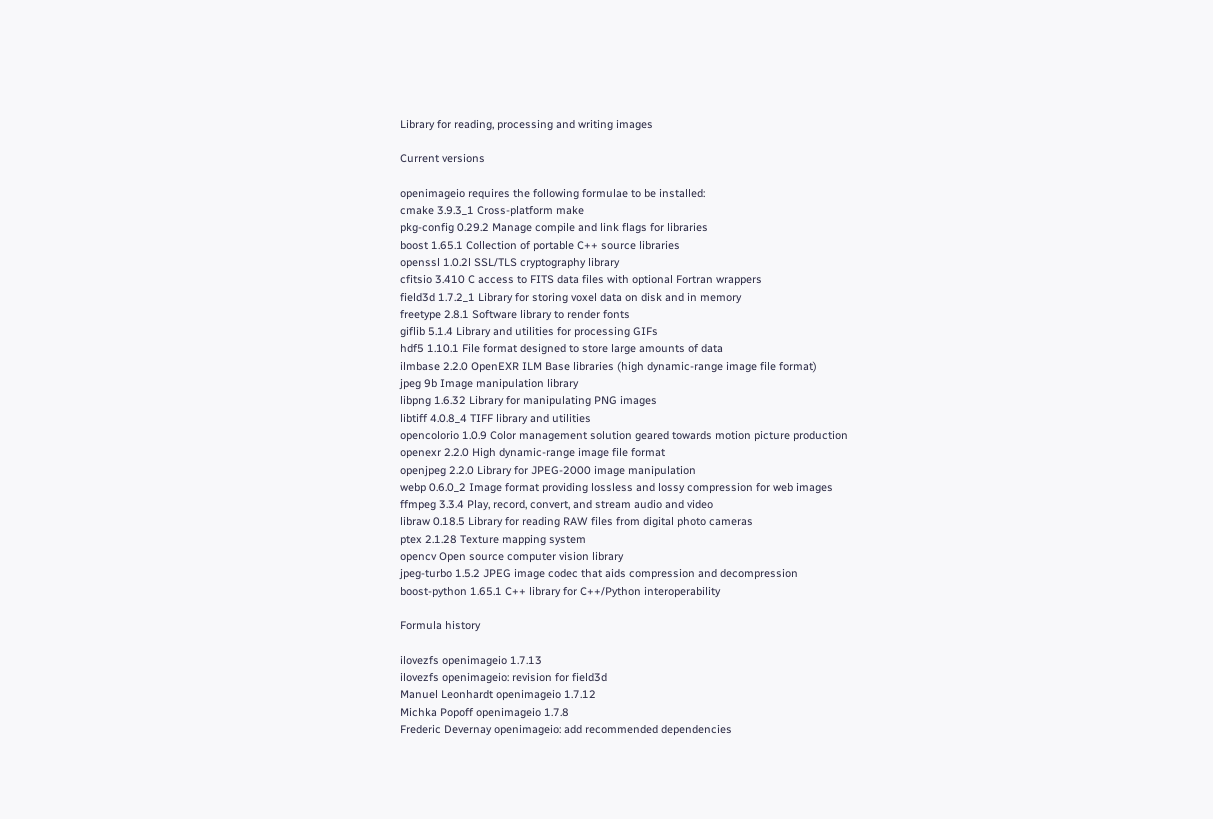Library for reading, processing and writing images

Current versions

openimageio requires the following formulae to be installed:
cmake 3.9.3_1 Cross-platform make
pkg-config 0.29.2 Manage compile and link flags for libraries
boost 1.65.1 Collection of portable C++ source libraries
openssl 1.0.2l SSL/TLS cryptography library
cfitsio 3.410 C access to FITS data files with optional Fortran wrappers
field3d 1.7.2_1 Library for storing voxel data on disk and in memory
freetype 2.8.1 Software library to render fonts
giflib 5.1.4 Library and utilities for processing GIFs
hdf5 1.10.1 File format designed to store large amounts of data
ilmbase 2.2.0 OpenEXR ILM Base libraries (high dynamic-range image file format)
jpeg 9b Image manipulation library
libpng 1.6.32 Library for manipulating PNG images
libtiff 4.0.8_4 TIFF library and utilities
opencolorio 1.0.9 Color management solution geared towards motion picture production
openexr 2.2.0 High dynamic-range image file format
openjpeg 2.2.0 Library for JPEG-2000 image manipulation
webp 0.6.0_2 Image format providing lossless and lossy compression for web images
ffmpeg 3.3.4 Play, record, convert, and stream audio and video
libraw 0.18.5 Library for reading RAW files from digital photo cameras
ptex 2.1.28 Texture mapping system
opencv Open source computer vision library
jpeg-turbo 1.5.2 JPEG image codec that aids compression and decompression
boost-python 1.65.1 C++ library for C++/Python interoperability

Formula history

ilovezfs openimageio 1.7.13
ilovezfs openimageio: revision for field3d
Manuel Leonhardt openimageio 1.7.12
Michka Popoff openimageio 1.7.8
Frederic Devernay openimageio: add recommended dependencies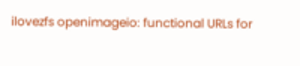ilovezfs openimageio: functional URLs for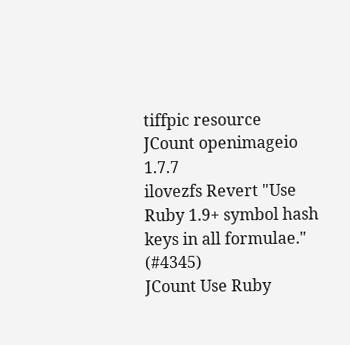tiffpic resource
JCount openimageio 1.7.7
ilovezfs Revert "Use Ruby 1.9+ symbol hash keys in all formulae." (#4345)
JCount Use Ruby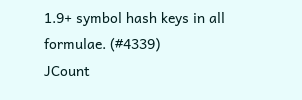1.9+ symbol hash keys in all formulae. (#4339)
JCount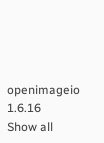openimageio 1.6.16
Show all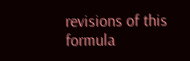revisions of this formula